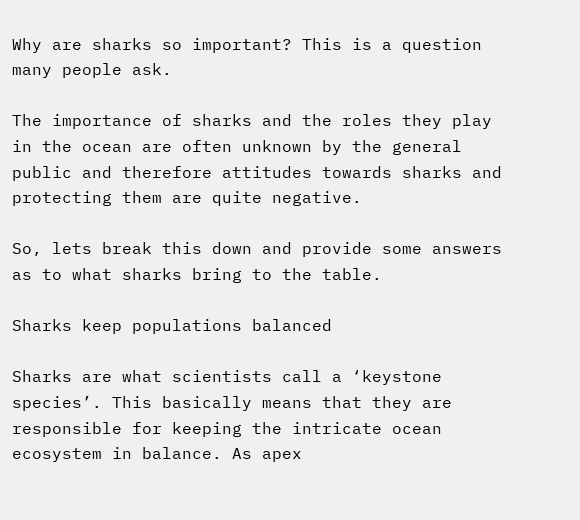Why are sharks so important? This is a question many people ask.

The importance of sharks and the roles they play in the ocean are often unknown by the general public and therefore attitudes towards sharks and protecting them are quite negative.

So, lets break this down and provide some answers as to what sharks bring to the table.

Sharks keep populations balanced

Sharks are what scientists call a ‘keystone species’. This basically means that they are responsible for keeping the intricate ocean ecosystem in balance. As apex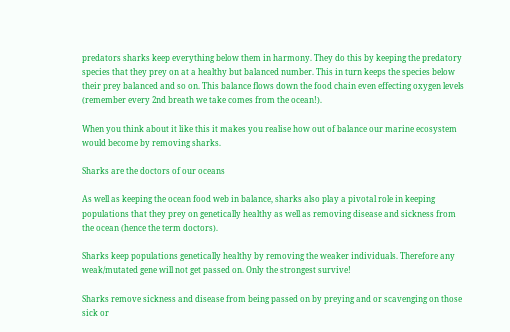predators sharks keep everything below them in harmony. They do this by keeping the predatory species that they prey on at a healthy but balanced number. This in turn keeps the species below their prey balanced and so on. This balance flows down the food chain even effecting oxygen levels (remember every 2nd breath we take comes from the ocean!).

When you think about it like this it makes you realise how out of balance our marine ecosystem would become by removing sharks.

Sharks are the doctors of our oceans

As well as keeping the ocean food web in balance, sharks also play a pivotal role in keeping populations that they prey on genetically healthy as well as removing disease and sickness from the ocean (hence the term doctors).

Sharks keep populations genetically healthy by removing the weaker individuals. Therefore any weak/mutated gene will not get passed on. Only the strongest survive!

Sharks remove sickness and disease from being passed on by preying and or scavenging on those sick or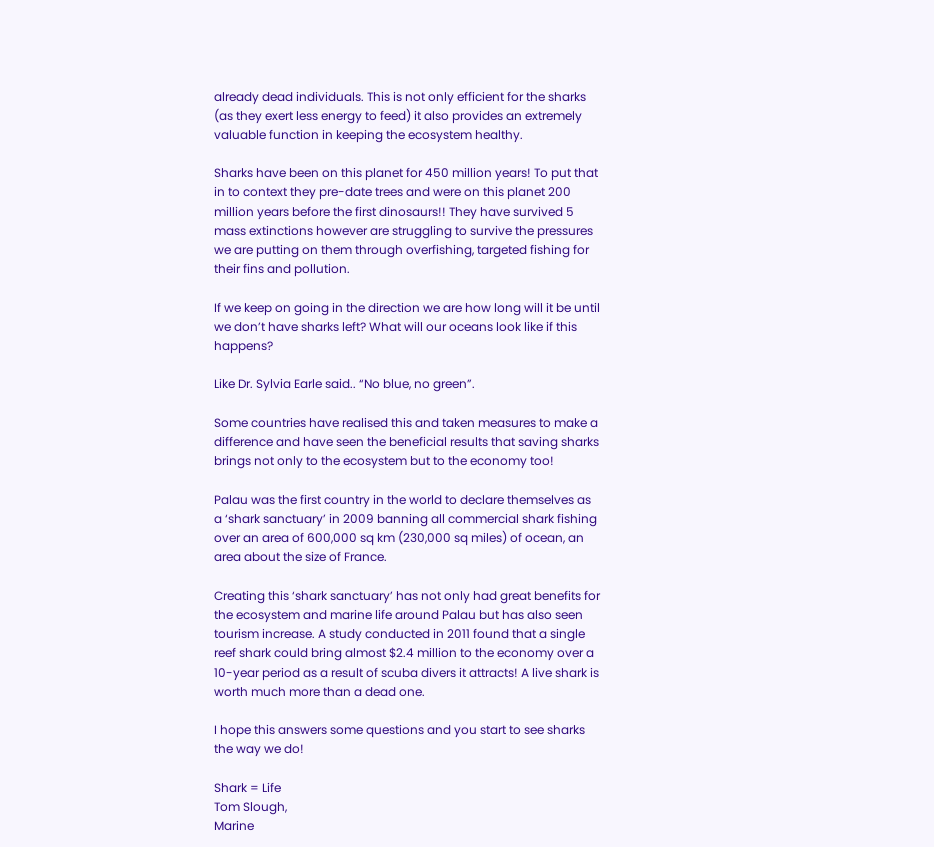already dead individuals. This is not only efficient for the sharks (as they exert less energy to feed) it also provides an extremely valuable function in keeping the ecosystem healthy.

Sharks have been on this planet for 450 million years! To put that in to context they pre-date trees and were on this planet 200 million years before the first dinosaurs!! They have survived 5 mass extinctions however are struggling to survive the pressures we are putting on them through overfishing, targeted fishing for their fins and pollution.

If we keep on going in the direction we are how long will it be until we don’t have sharks left? What will our oceans look like if this happens?

Like Dr. Sylvia Earle said.. “No blue, no green”.

Some countries have realised this and taken measures to make a difference and have seen the beneficial results that saving sharks brings not only to the ecosystem but to the economy too!

Palau was the first country in the world to declare themselves as a ‘shark sanctuary’ in 2009 banning all commercial shark fishing over an area of 600,000 sq km (230,000 sq miles) of ocean, an area about the size of France.

Creating this ‘shark sanctuary’ has not only had great benefits for the ecosystem and marine life around Palau but has also seen tourism increase. A study conducted in 2011 found that a single reef shark could bring almost $2.4 million to the economy over a 10-year period as a result of scuba divers it attracts! A live shark is worth much more than a dead one.

I hope this answers some questions and you start to see sharks the way we do!

Shark = Life
Tom Slough,
Marine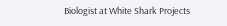Biologist at White Shark Projects